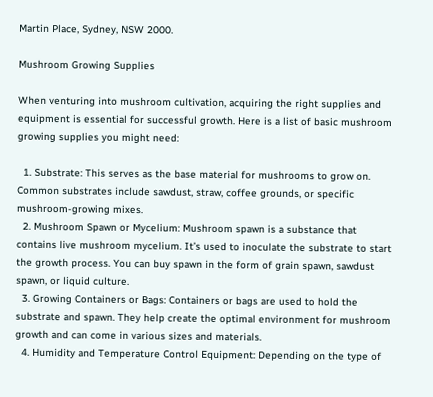Martin Place, Sydney, NSW 2000.

Mushroom Growing Supplies

When venturing into mushroom cultivation, acquiring the right supplies and equipment is essential for successful growth. Here is a list of basic mushroom growing supplies you might need:

  1. Substrate: This serves as the base material for mushrooms to grow on. Common substrates include sawdust, straw, coffee grounds, or specific mushroom-growing mixes.
  2. Mushroom Spawn or Mycelium: Mushroom spawn is a substance that contains live mushroom mycelium. It’s used to inoculate the substrate to start the growth process. You can buy spawn in the form of grain spawn, sawdust spawn, or liquid culture.
  3. Growing Containers or Bags: Containers or bags are used to hold the substrate and spawn. They help create the optimal environment for mushroom growth and can come in various sizes and materials.
  4. Humidity and Temperature Control Equipment: Depending on the type of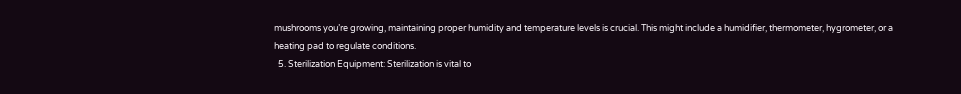mushrooms you’re growing, maintaining proper humidity and temperature levels is crucial. This might include a humidifier, thermometer, hygrometer, or a heating pad to regulate conditions.
  5. Sterilization Equipment: Sterilization is vital to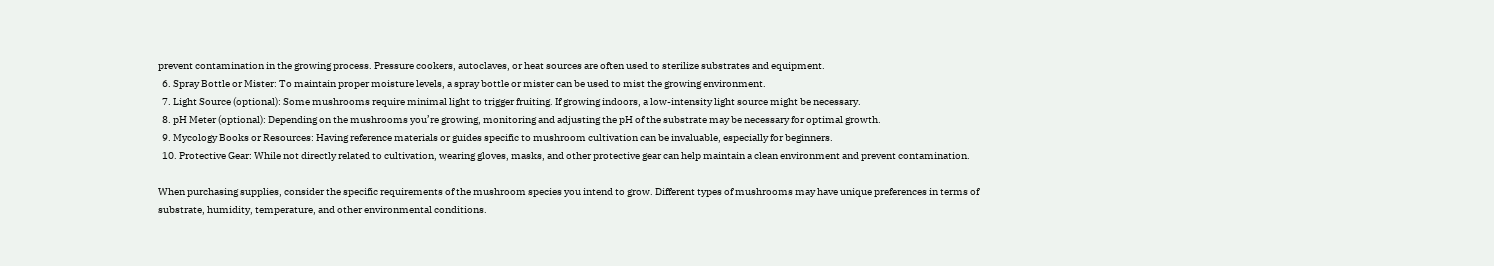prevent contamination in the growing process. Pressure cookers, autoclaves, or heat sources are often used to sterilize substrates and equipment.
  6. Spray Bottle or Mister: To maintain proper moisture levels, a spray bottle or mister can be used to mist the growing environment.
  7. Light Source (optional): Some mushrooms require minimal light to trigger fruiting. If growing indoors, a low-intensity light source might be necessary.
  8. pH Meter (optional): Depending on the mushrooms you’re growing, monitoring and adjusting the pH of the substrate may be necessary for optimal growth.
  9. Mycology Books or Resources: Having reference materials or guides specific to mushroom cultivation can be invaluable, especially for beginners.
  10. Protective Gear: While not directly related to cultivation, wearing gloves, masks, and other protective gear can help maintain a clean environment and prevent contamination.

When purchasing supplies, consider the specific requirements of the mushroom species you intend to grow. Different types of mushrooms may have unique preferences in terms of substrate, humidity, temperature, and other environmental conditions.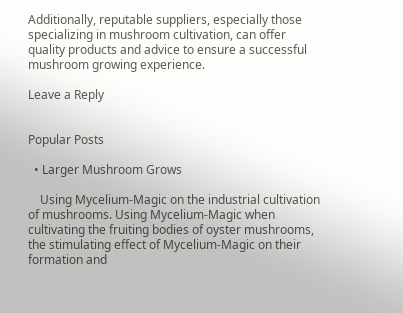Additionally, reputable suppliers, especially those specializing in mushroom cultivation, can offer quality products and advice to ensure a successful mushroom growing experience.

Leave a Reply


Popular Posts

  • Larger Mushroom Grows

    Using Mycelium-Magic on the industrial cultivation of mushrooms. Using Mycelium-Magic when cultivating the fruiting bodies of oyster mushrooms, the stimulating effect of Mycelium-Magic on their formation and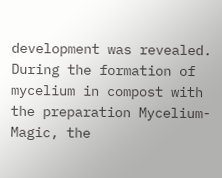development was revealed. During the formation of mycelium in compost with the preparation Mycelium-Magic, the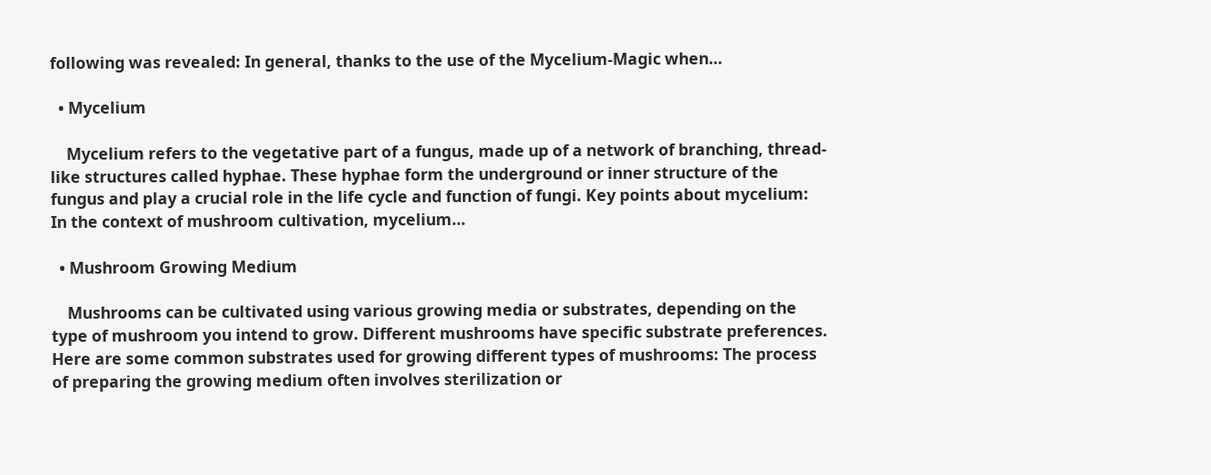following was revealed: In general, thanks to the use of the Mycelium-Magic when…

  • Mycelium

    Mycelium refers to the vegetative part of a fungus, made up of a network of branching, thread-like structures called hyphae. These hyphae form the underground or inner structure of the fungus and play a crucial role in the life cycle and function of fungi. Key points about mycelium: In the context of mushroom cultivation, mycelium…

  • Mushroom Growing Medium

    Mushrooms can be cultivated using various growing media or substrates, depending on the type of mushroom you intend to grow. Different mushrooms have specific substrate preferences. Here are some common substrates used for growing different types of mushrooms: The process of preparing the growing medium often involves sterilization or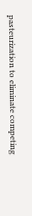pasteurization to eliminate competing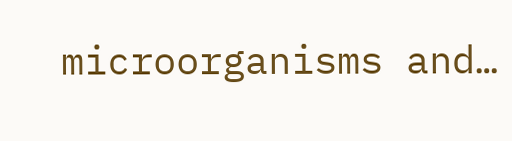microorganisms and…